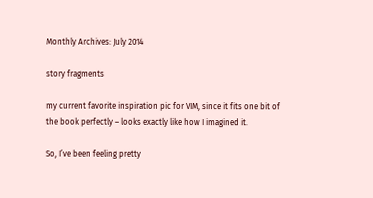Monthly Archives: July 2014

story fragments

my current favorite inspiration pic for VIM, since it fits one bit of the book perfectly – looks exactly like how I imagined it.

So, I’ve been feeling pretty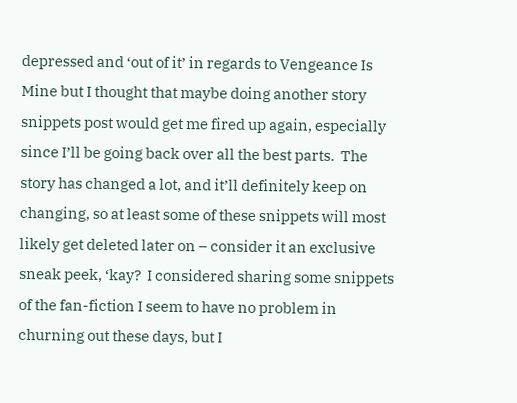depressed and ‘out of it’ in regards to Vengeance Is Mine but I thought that maybe doing another story snippets post would get me fired up again, especially since I’ll be going back over all the best parts.  The story has changed a lot, and it’ll definitely keep on changing, so at least some of these snippets will most likely get deleted later on – consider it an exclusive sneak peek, ‘kay?  I considered sharing some snippets of the fan-fiction I seem to have no problem in churning out these days, but I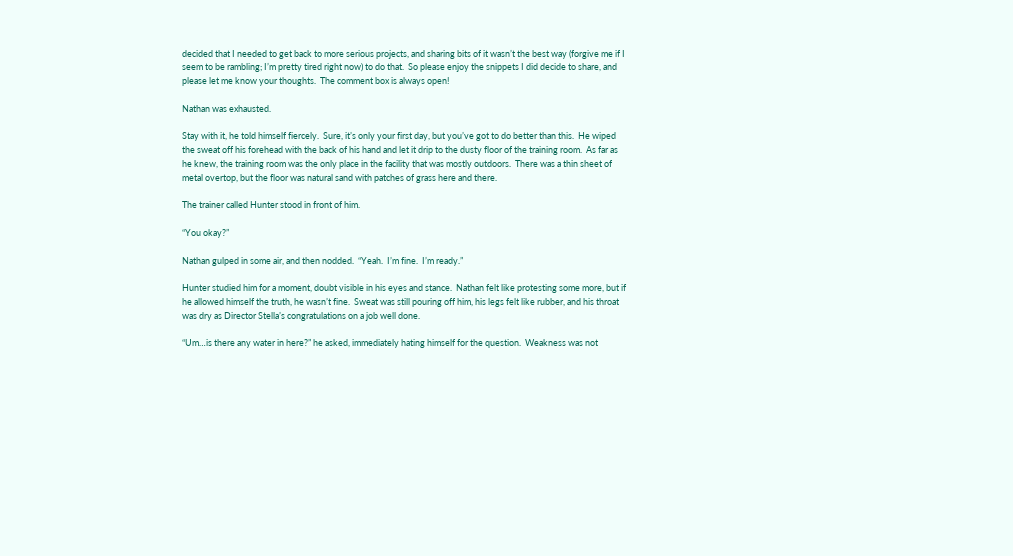decided that I needed to get back to more serious projects, and sharing bits of it wasn’t the best way (forgive me if I seem to be rambling; I’m pretty tired right now) to do that.  So please enjoy the snippets I did decide to share, and please let me know your thoughts.  The comment box is always open!

Nathan was exhausted.

Stay with it, he told himself fiercely.  Sure, it’s only your first day, but you’ve got to do better than this.  He wiped the sweat off his forehead with the back of his hand and let it drip to the dusty floor of the training room.  As far as he knew, the training room was the only place in the facility that was mostly outdoors.  There was a thin sheet of metal overtop, but the floor was natural sand with patches of grass here and there.

The trainer called Hunter stood in front of him.

“You okay?”

Nathan gulped in some air, and then nodded.  “Yeah.  I’m fine.  I’m ready.”

Hunter studied him for a moment, doubt visible in his eyes and stance.  Nathan felt like protesting some more, but if he allowed himself the truth, he wasn’t fine.  Sweat was still pouring off him, his legs felt like rubber, and his throat was dry as Director Stella’s congratulations on a job well done.

“Um…is there any water in here?” he asked, immediately hating himself for the question.  Weakness was not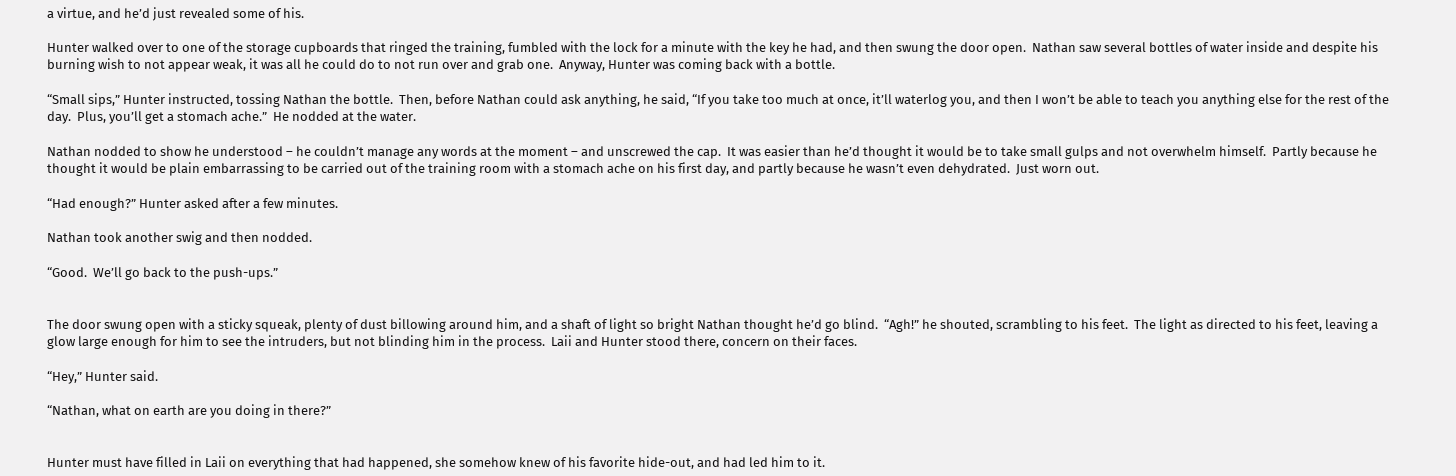a virtue, and he’d just revealed some of his.

Hunter walked over to one of the storage cupboards that ringed the training, fumbled with the lock for a minute with the key he had, and then swung the door open.  Nathan saw several bottles of water inside and despite his burning wish to not appear weak, it was all he could do to not run over and grab one.  Anyway, Hunter was coming back with a bottle.

“Small sips,” Hunter instructed, tossing Nathan the bottle.  Then, before Nathan could ask anything, he said, “If you take too much at once, it’ll waterlog you, and then I won’t be able to teach you anything else for the rest of the day.  Plus, you’ll get a stomach ache.”  He nodded at the water.

Nathan nodded to show he understood – he couldn’t manage any words at the moment – and unscrewed the cap.  It was easier than he’d thought it would be to take small gulps and not overwhelm himself.  Partly because he thought it would be plain embarrassing to be carried out of the training room with a stomach ache on his first day, and partly because he wasn’t even dehydrated.  Just worn out.

“Had enough?” Hunter asked after a few minutes.

Nathan took another swig and then nodded.

“Good.  We’ll go back to the push-ups.”


The door swung open with a sticky squeak, plenty of dust billowing around him, and a shaft of light so bright Nathan thought he’d go blind.  “Agh!” he shouted, scrambling to his feet.  The light as directed to his feet, leaving a glow large enough for him to see the intruders, but not blinding him in the process.  Laii and Hunter stood there, concern on their faces.

“Hey,” Hunter said.

“Nathan, what on earth are you doing in there?”


Hunter must have filled in Laii on everything that had happened, she somehow knew of his favorite hide-out, and had led him to it.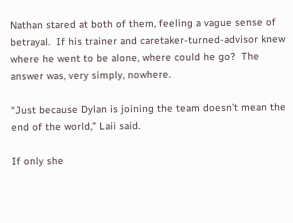Nathan stared at both of them, feeling a vague sense of betrayal.  If his trainer and caretaker-turned-advisor knew where he went to be alone, where could he go?  The answer was, very simply, nowhere.

“Just because Dylan is joining the team doesn’t mean the end of the world,” Laii said.

If only she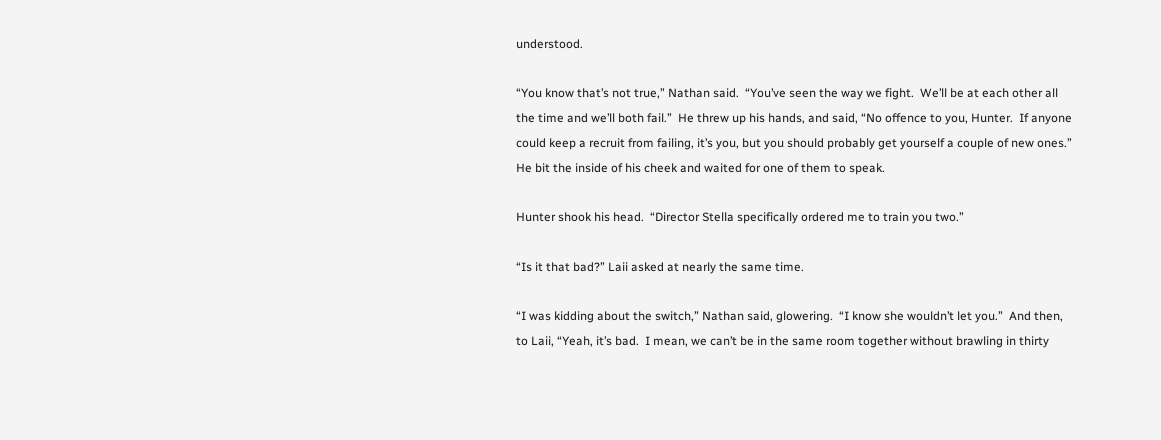understood.

“You know that’s not true,” Nathan said.  “You’ve seen the way we fight.  We’ll be at each other all the time and we’ll both fail.”  He threw up his hands, and said, “No offence to you, Hunter.  If anyone could keep a recruit from failing, it’s you, but you should probably get yourself a couple of new ones.”  He bit the inside of his cheek and waited for one of them to speak.

Hunter shook his head.  “Director Stella specifically ordered me to train you two.”

“Is it that bad?” Laii asked at nearly the same time.

“I was kidding about the switch,” Nathan said, glowering.  “I know she wouldn’t let you.”  And then, to Laii, “Yeah, it’s bad.  I mean, we can’t be in the same room together without brawling in thirty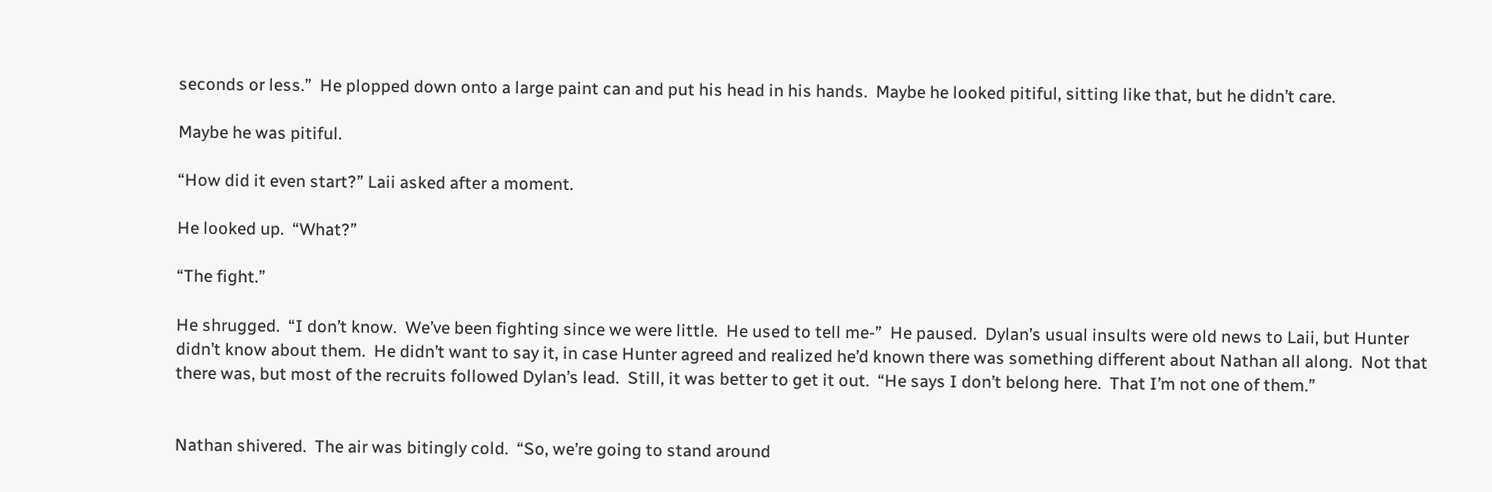seconds or less.”  He plopped down onto a large paint can and put his head in his hands.  Maybe he looked pitiful, sitting like that, but he didn’t care.

Maybe he was pitiful.

“How did it even start?” Laii asked after a moment.

He looked up.  “What?”

“The fight.”

He shrugged.  “I don’t know.  We’ve been fighting since we were little.  He used to tell me-”  He paused.  Dylan’s usual insults were old news to Laii, but Hunter didn’t know about them.  He didn’t want to say it, in case Hunter agreed and realized he’d known there was something different about Nathan all along.  Not that there was, but most of the recruits followed Dylan’s lead.  Still, it was better to get it out.  “He says I don’t belong here.  That I’m not one of them.”


Nathan shivered.  The air was bitingly cold.  “So, we’re going to stand around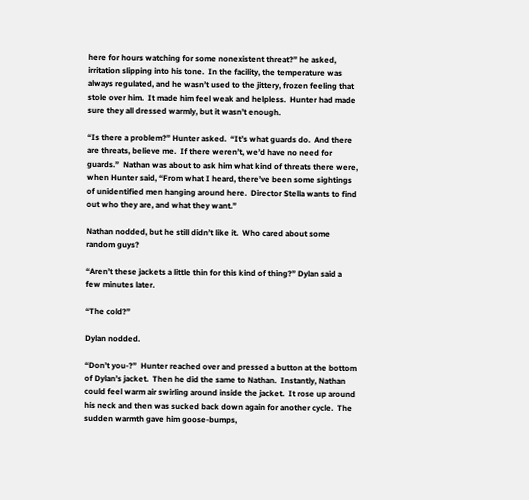here for hours watching for some nonexistent threat?” he asked, irritation slipping into his tone.  In the facility, the temperature was always regulated, and he wasn’t used to the jittery, frozen feeling that stole over him.  It made him feel weak and helpless.  Hunter had made sure they all dressed warmly, but it wasn’t enough.

“Is there a problem?” Hunter asked.  “It’s what guards do.  And there are threats, believe me.  If there weren’t, we’d have no need for guards.”  Nathan was about to ask him what kind of threats there were, when Hunter said, “From what I heard, there’ve been some sightings of unidentified men hanging around here.  Director Stella wants to find out who they are, and what they want.”

Nathan nodded, but he still didn’t like it.  Who cared about some random guys?

“Aren’t these jackets a little thin for this kind of thing?” Dylan said a few minutes later.

“The cold?”

Dylan nodded.

“Don’t you-?”  Hunter reached over and pressed a button at the bottom of Dylan’s jacket.  Then he did the same to Nathan.  Instantly, Nathan could feel warm air swirling around inside the jacket.  It rose up around his neck and then was sucked back down again for another cycle.  The sudden warmth gave him goose-bumps,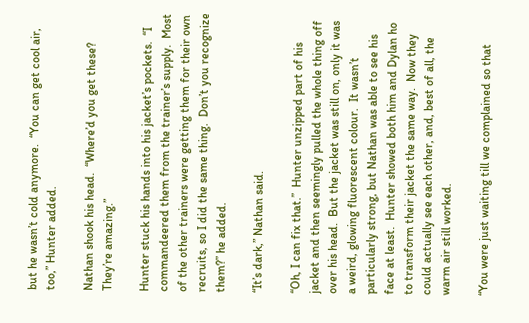but he wasn’t cold anymore.  “You can get cool air, too,” Hunter added.

Nathan shook his head.  “Where’d you get these?  They’re amazing.”

Hunter stuck his hands into his jacket’s pockets.  “I commandeered them from the trainer’s supply.  Most of the other trainers were getting them for their own recruits, so I did the same thing.  Don’t you recognize them?” he added.

“It’s dark,” Nathan said.

“Oh, I can fix that.”  Hunter unzipped part of his jacket and then seemingly pulled the whole thing off over his head.  But the jacket was still on, only it was a weird, glowing fluorescent colour.  It wasn’t particularly strong, but Nathan was able to see his face at least.  Hunter showed both him and Dylan ho to transform their jacket the same way.  Now they could actually see each other, and, best of all, the warm air still worked.

“You were just waiting till we complained so that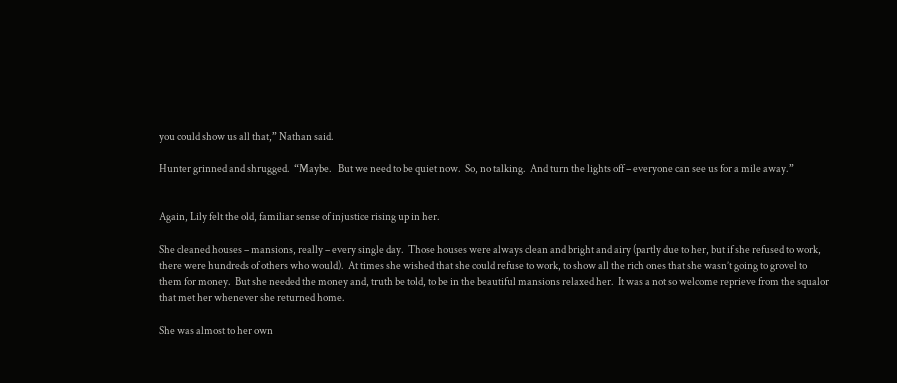you could show us all that,” Nathan said.

Hunter grinned and shrugged.  “Maybe.   But we need to be quiet now.  So, no talking.  And turn the lights off – everyone can see us for a mile away.”


Again, Lily felt the old, familiar sense of injustice rising up in her.

She cleaned houses – mansions, really – every single day.  Those houses were always clean and bright and airy (partly due to her, but if she refused to work, there were hundreds of others who would).  At times she wished that she could refuse to work, to show all the rich ones that she wasn’t going to grovel to them for money.  But she needed the money and, truth be told, to be in the beautiful mansions relaxed her.  It was a not so welcome reprieve from the squalor that met her whenever she returned home.

She was almost to her own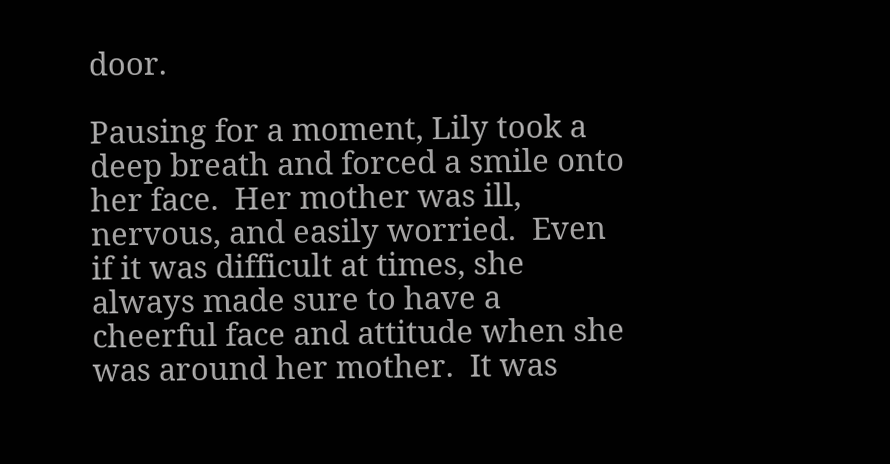door.

Pausing for a moment, Lily took a deep breath and forced a smile onto her face.  Her mother was ill, nervous, and easily worried.  Even if it was difficult at times, she always made sure to have a cheerful face and attitude when she was around her mother.  It was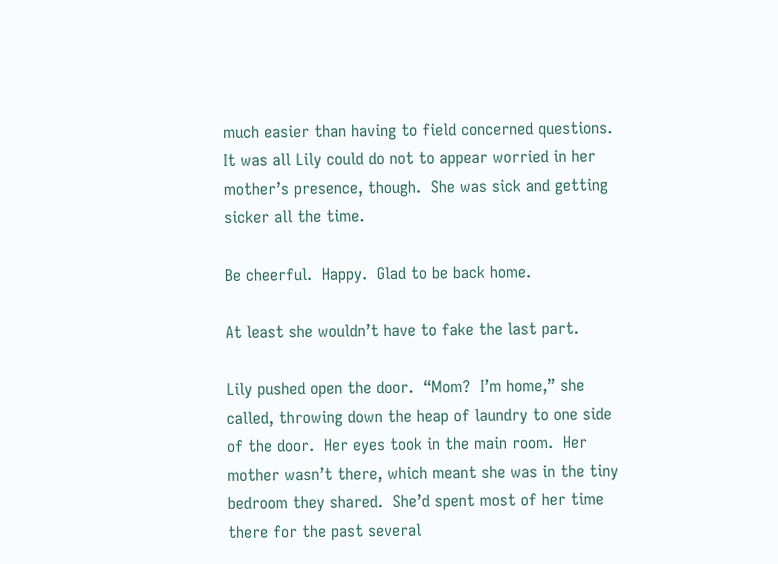much easier than having to field concerned questions.  It was all Lily could do not to appear worried in her mother’s presence, though.  She was sick and getting sicker all the time.

Be cheerful.  Happy.  Glad to be back home.

At least she wouldn’t have to fake the last part.

Lily pushed open the door.  “Mom?  I’m home,” she called, throwing down the heap of laundry to one side of the door.  Her eyes took in the main room.  Her mother wasn’t there, which meant she was in the tiny bedroom they shared.  She’d spent most of her time there for the past several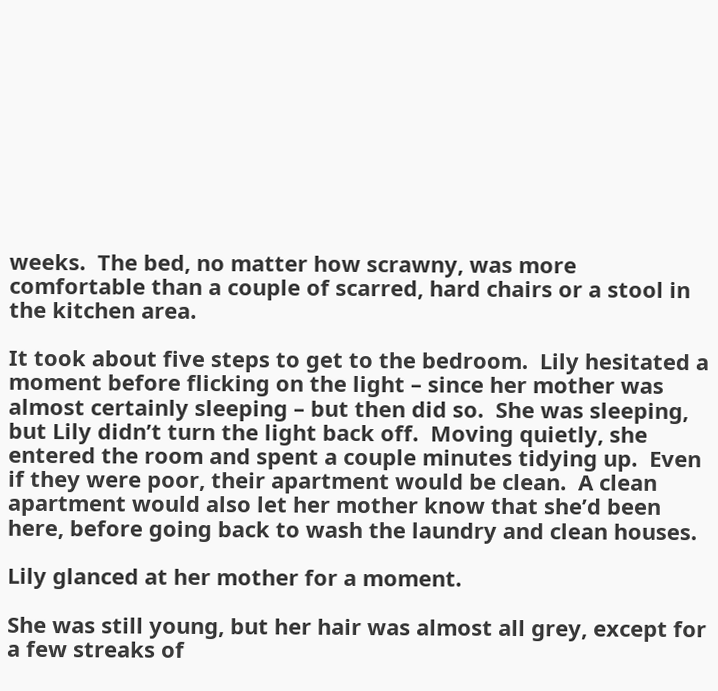weeks.  The bed, no matter how scrawny, was more comfortable than a couple of scarred, hard chairs or a stool in the kitchen area.

It took about five steps to get to the bedroom.  Lily hesitated a moment before flicking on the light – since her mother was almost certainly sleeping – but then did so.  She was sleeping, but Lily didn’t turn the light back off.  Moving quietly, she entered the room and spent a couple minutes tidying up.  Even if they were poor, their apartment would be clean.  A clean apartment would also let her mother know that she’d been here, before going back to wash the laundry and clean houses.

Lily glanced at her mother for a moment.

She was still young, but her hair was almost all grey, except for a few streaks of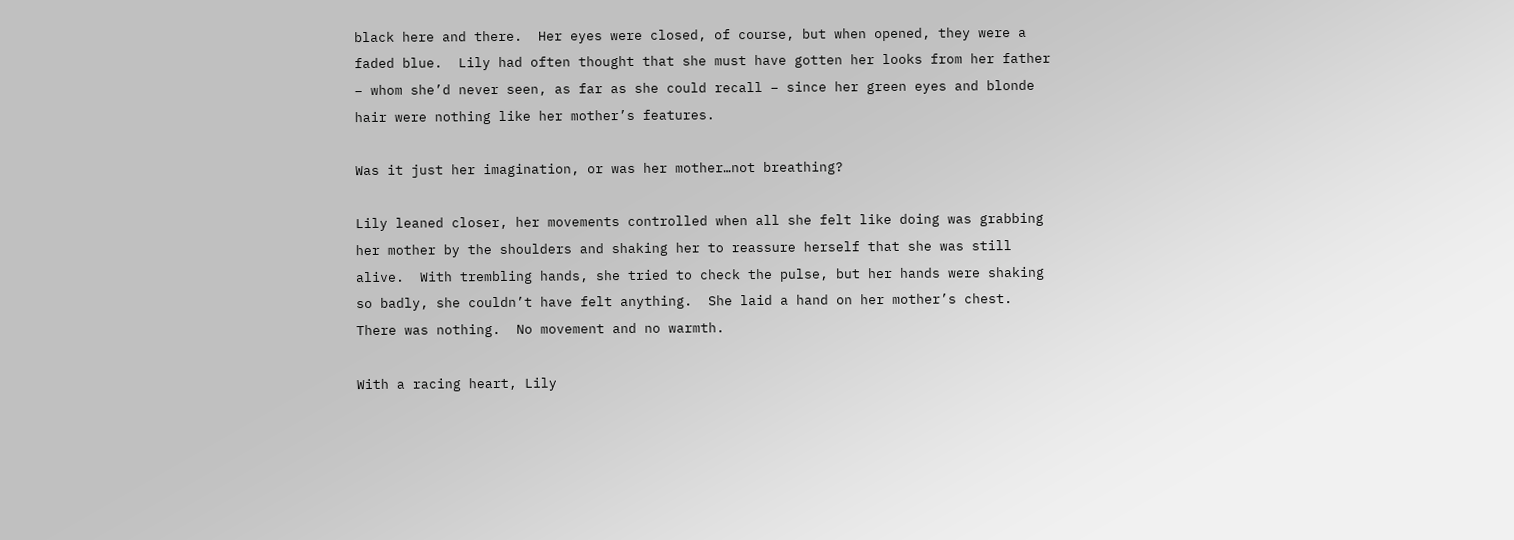black here and there.  Her eyes were closed, of course, but when opened, they were a faded blue.  Lily had often thought that she must have gotten her looks from her father – whom she’d never seen, as far as she could recall – since her green eyes and blonde hair were nothing like her mother’s features.

Was it just her imagination, or was her mother…not breathing?

Lily leaned closer, her movements controlled when all she felt like doing was grabbing her mother by the shoulders and shaking her to reassure herself that she was still alive.  With trembling hands, she tried to check the pulse, but her hands were shaking so badly, she couldn’t have felt anything.  She laid a hand on her mother’s chest.  There was nothing.  No movement and no warmth.

With a racing heart, Lily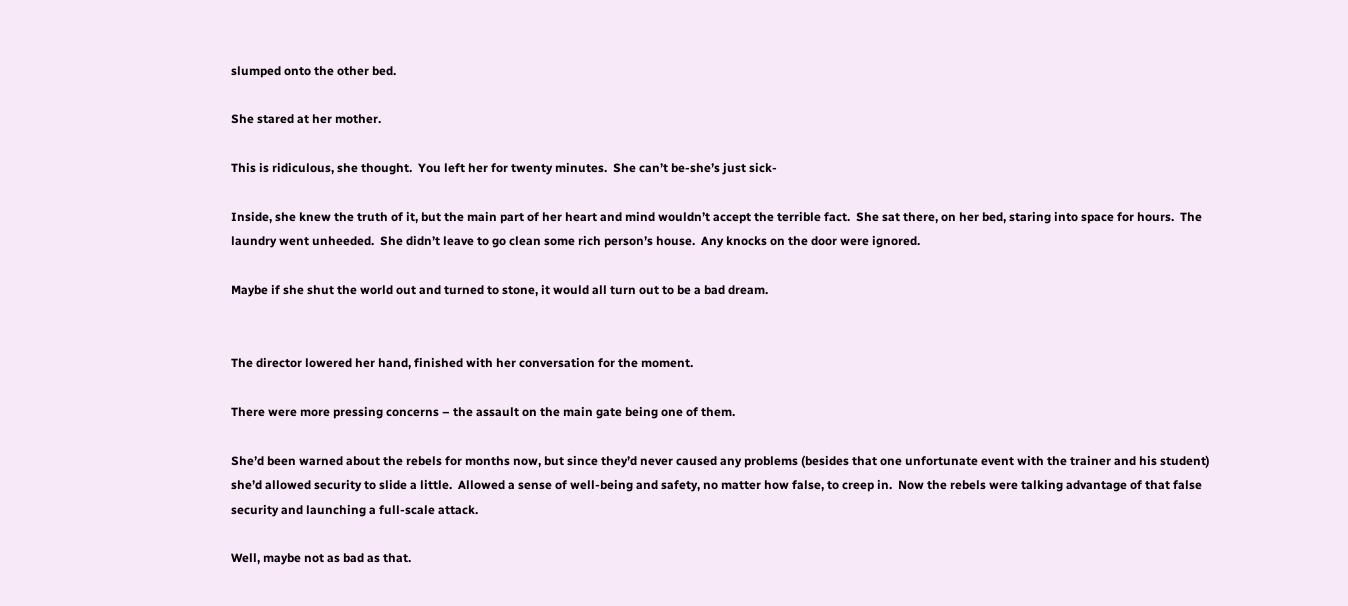slumped onto the other bed.

She stared at her mother.

This is ridiculous, she thought.  You left her for twenty minutes.  She can’t be-she’s just sick-

Inside, she knew the truth of it, but the main part of her heart and mind wouldn’t accept the terrible fact.  She sat there, on her bed, staring into space for hours.  The laundry went unheeded.  She didn’t leave to go clean some rich person’s house.  Any knocks on the door were ignored.

Maybe if she shut the world out and turned to stone, it would all turn out to be a bad dream.


The director lowered her hand, finished with her conversation for the moment.

There were more pressing concerns – the assault on the main gate being one of them.

She’d been warned about the rebels for months now, but since they’d never caused any problems (besides that one unfortunate event with the trainer and his student) she’d allowed security to slide a little.  Allowed a sense of well-being and safety, no matter how false, to creep in.  Now the rebels were talking advantage of that false security and launching a full-scale attack.

Well, maybe not as bad as that.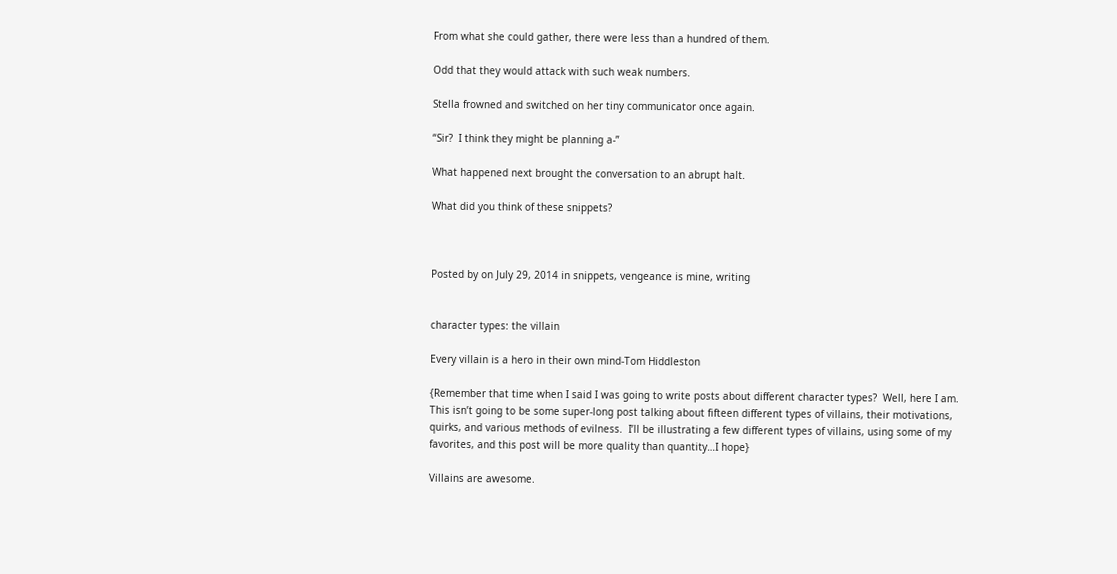From what she could gather, there were less than a hundred of them.

Odd that they would attack with such weak numbers.

Stella frowned and switched on her tiny communicator once again.

“Sir?  I think they might be planning a-”

What happened next brought the conversation to an abrupt halt.

What did you think of these snippets?



Posted by on July 29, 2014 in snippets, vengeance is mine, writing


character types: the villain

Every villain is a hero in their own mind-Tom Hiddleston

{Remember that time when I said I was going to write posts about different character types?  Well, here I am.  This isn’t going to be some super-long post talking about fifteen different types of villains, their motivations, quirks, and various methods of evilness.  I’ll be illustrating a few different types of villains, using some of my favorites, and this post will be more quality than quantity…I hope}

Villains are awesome.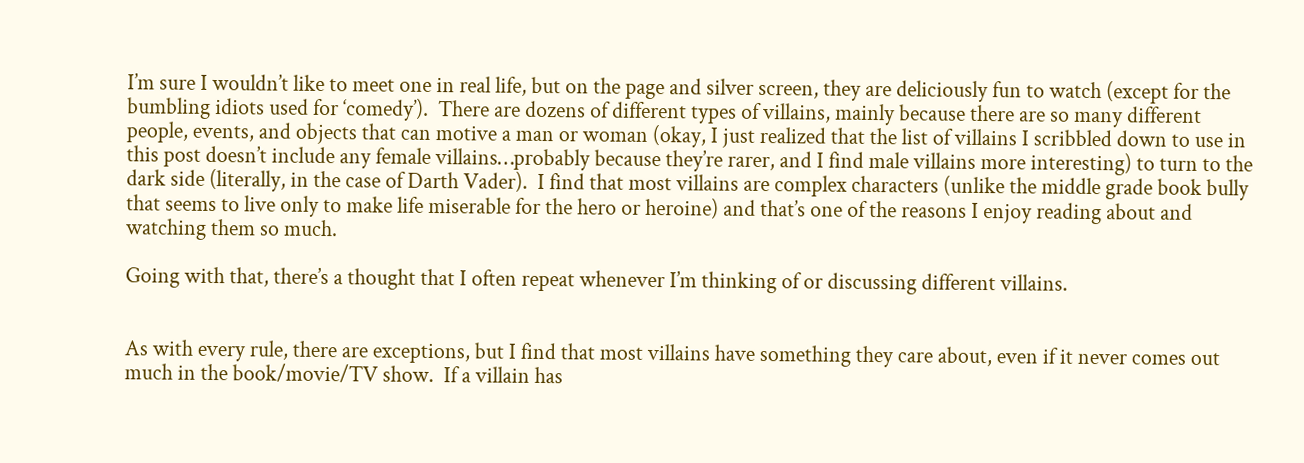I’m sure I wouldn’t like to meet one in real life, but on the page and silver screen, they are deliciously fun to watch (except for the bumbling idiots used for ‘comedy’).  There are dozens of different types of villains, mainly because there are so many different people, events, and objects that can motive a man or woman (okay, I just realized that the list of villains I scribbled down to use in this post doesn’t include any female villains…probably because they’re rarer, and I find male villains more interesting) to turn to the dark side (literally, in the case of Darth Vader).  I find that most villains are complex characters (unlike the middle grade book bully that seems to live only to make life miserable for the hero or heroine) and that’s one of the reasons I enjoy reading about and watching them so much.

Going with that, there’s a thought that I often repeat whenever I’m thinking of or discussing different villains.


As with every rule, there are exceptions, but I find that most villains have something they care about, even if it never comes out much in the book/movie/TV show.  If a villain has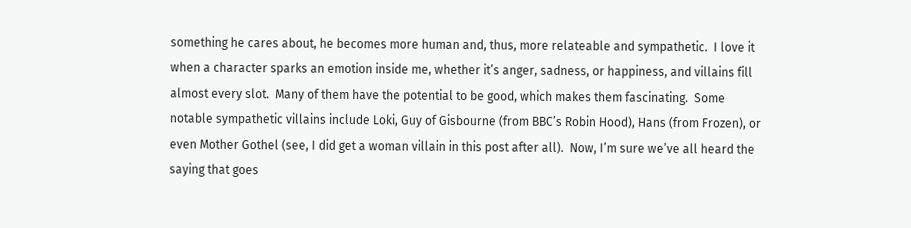something he cares about, he becomes more human and, thus, more relateable and sympathetic.  I love it when a character sparks an emotion inside me, whether it’s anger, sadness, or happiness, and villains fill almost every slot.  Many of them have the potential to be good, which makes them fascinating.  Some notable sympathetic villains include Loki, Guy of Gisbourne (from BBC’s Robin Hood), Hans (from Frozen), or even Mother Gothel (see, I did get a woman villain in this post after all).  Now, I’m sure we’ve all heard the saying that goes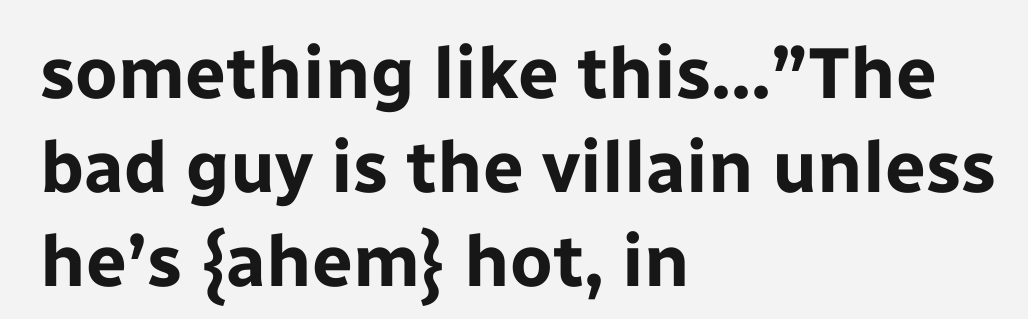something like this…”The bad guy is the villain unless he’s {ahem} hot, in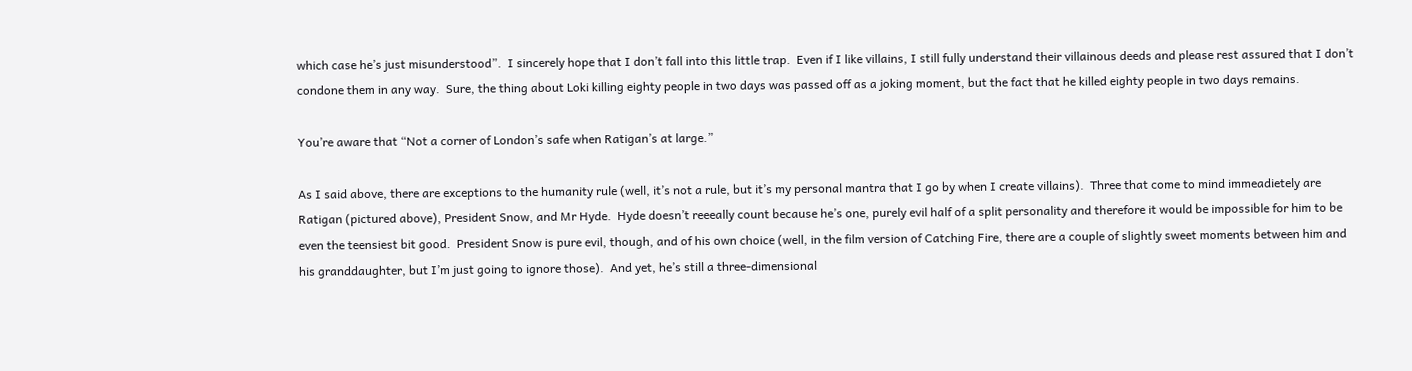which case he’s just misunderstood”.  I sincerely hope that I don’t fall into this little trap.  Even if I like villains, I still fully understand their villainous deeds and please rest assured that I don’t condone them in any way.  Sure, the thing about Loki killing eighty people in two days was passed off as a joking moment, but the fact that he killed eighty people in two days remains.

You’re aware that “Not a corner of London’s safe when Ratigan’s at large.”

As I said above, there are exceptions to the humanity rule (well, it’s not a rule, but it’s my personal mantra that I go by when I create villains).  Three that come to mind immeadietely are Ratigan (pictured above), President Snow, and Mr Hyde.  Hyde doesn’t reeeally count because he’s one, purely evil half of a split personality and therefore it would be impossible for him to be even the teensiest bit good.  President Snow is pure evil, though, and of his own choice (well, in the film version of Catching Fire, there are a couple of slightly sweet moments between him and his granddaughter, but I’m just going to ignore those).  And yet, he’s still a three-dimensional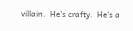villain.  He’s crafty.  He’s a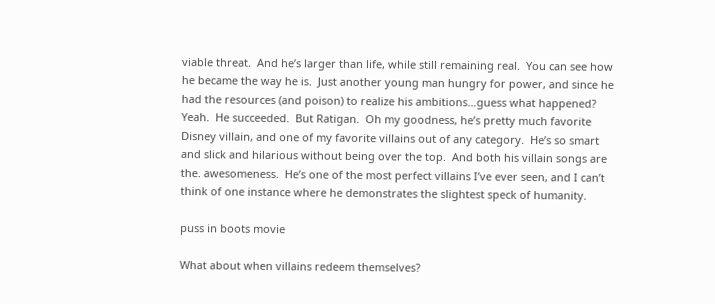viable threat.  And he’s larger than life, while still remaining real.  You can see how he became the way he is.  Just another young man hungry for power, and since he had the resources (and poison) to realize his ambitions…guess what happened?  Yeah.  He succeeded.  But Ratigan.  Oh my goodness, he’s pretty much favorite Disney villain, and one of my favorite villains out of any category.  He’s so smart and slick and hilarious without being over the top.  And both his villain songs are the. awesomeness.  He’s one of the most perfect villains I’ve ever seen, and I can’t think of one instance where he demonstrates the slightest speck of humanity.

puss in boots movie

What about when villains redeem themselves?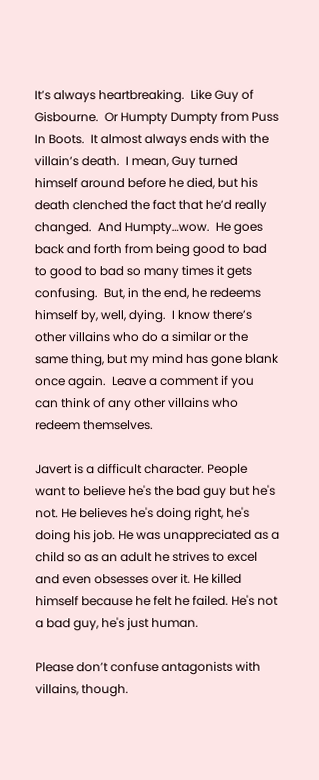It’s always heartbreaking.  Like Guy of Gisbourne.  Or Humpty Dumpty from Puss In Boots.  It almost always ends with the villain’s death.  I mean, Guy turned himself around before he died, but his death clenched the fact that he’d really changed.  And Humpty…wow.  He goes back and forth from being good to bad to good to bad so many times it gets confusing.  But, in the end, he redeems himself by, well, dying.  I know there’s other villains who do a similar or the same thing, but my mind has gone blank once again.  Leave a comment if you can think of any other villains who redeem themselves.

Javert is a difficult character. People want to believe he's the bad guy but he's not. He believes he's doing right, he's doing his job. He was unappreciated as a child so as an adult he strives to excel and even obsesses over it. He killed himself because he felt he failed. He's not a bad guy, he's just human.

Please don’t confuse antagonists with villains, though.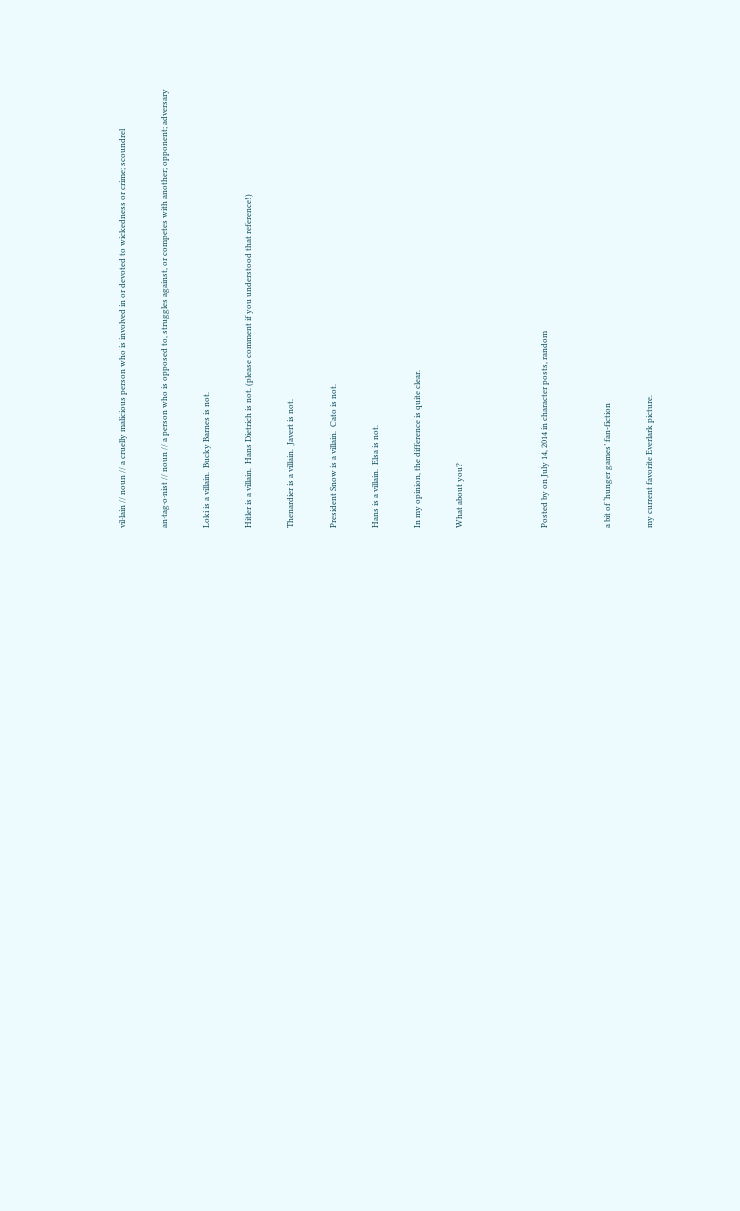vil·lain // noun // a cruelly malicious person who is involved in or devoted to wickedness or crime; scoundrel

an·tag·o·nist // noun // a person who is opposed to, struggles against, or competes with another; opponent; adversary

Loki is a villain.  Bucky Barnes is not.

Hitler is a villain.  Hans Dietrich is not. (please comment if you understood that reference!)

Thenardier is a villain.  Javert is not.

President Snow is a villain.  Cato is not.

Hans is a villain.  Elsa is not.

In my opinion, the difference is quite clear.

What about you?



Posted by on July 14, 2014 in character posts, random


a bit of ‘hunger games’ fan-fiction

my current favorite Everlark picture.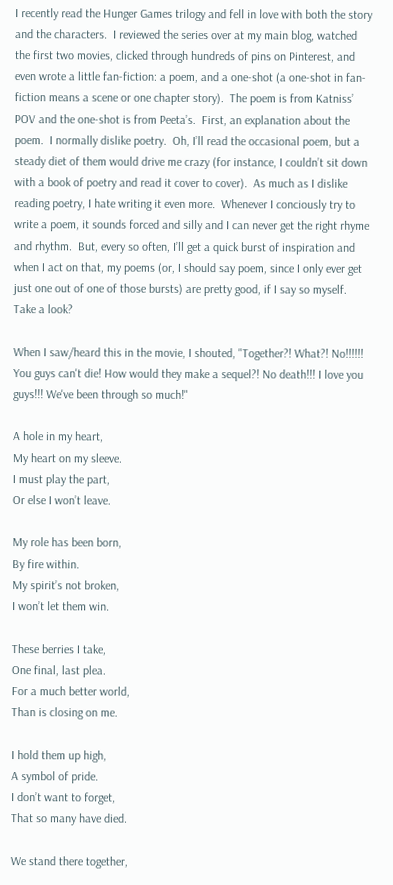I recently read the Hunger Games trilogy and fell in love with both the story and the characters.  I reviewed the series over at my main blog, watched the first two movies, clicked through hundreds of pins on Pinterest, and even wrote a little fan-fiction: a poem, and a one-shot (a one-shot in fan-fiction means a scene or one chapter story).  The poem is from Katniss’ POV and the one-shot is from Peeta’s.  First, an explanation about the poem.  I normally dislike poetry.  Oh, I’ll read the occasional poem, but a steady diet of them would drive me crazy (for instance, I couldn’t sit down with a book of poetry and read it cover to cover).  As much as I dislike reading poetry, I hate writing it even more.  Whenever I conciously try to write a poem, it sounds forced and silly and I can never get the right rhyme and rhythm.  But, every so often, I’ll get a quick burst of inspiration and when I act on that, my poems (or, I should say poem, since I only ever get just one out of one of those bursts) are pretty good, if I say so myself.  Take a look?

When I saw/heard this in the movie, I shouted, "Together?! What?! No!!!!!! You guys can't die! How would they make a sequel?! No death!!! I love you guys!!! We've been through so much!"

A hole in my heart,
My heart on my sleeve.
I must play the part,
Or else I won’t leave.

My role has been born,
By fire within.
My spirit’s not broken,
I won’t let them win.

These berries I take,
One final, last plea.
For a much better world,
Than is closing on me.

I hold them up high,
A symbol of pride.
I don’t want to forget,
That so many have died.

We stand there together,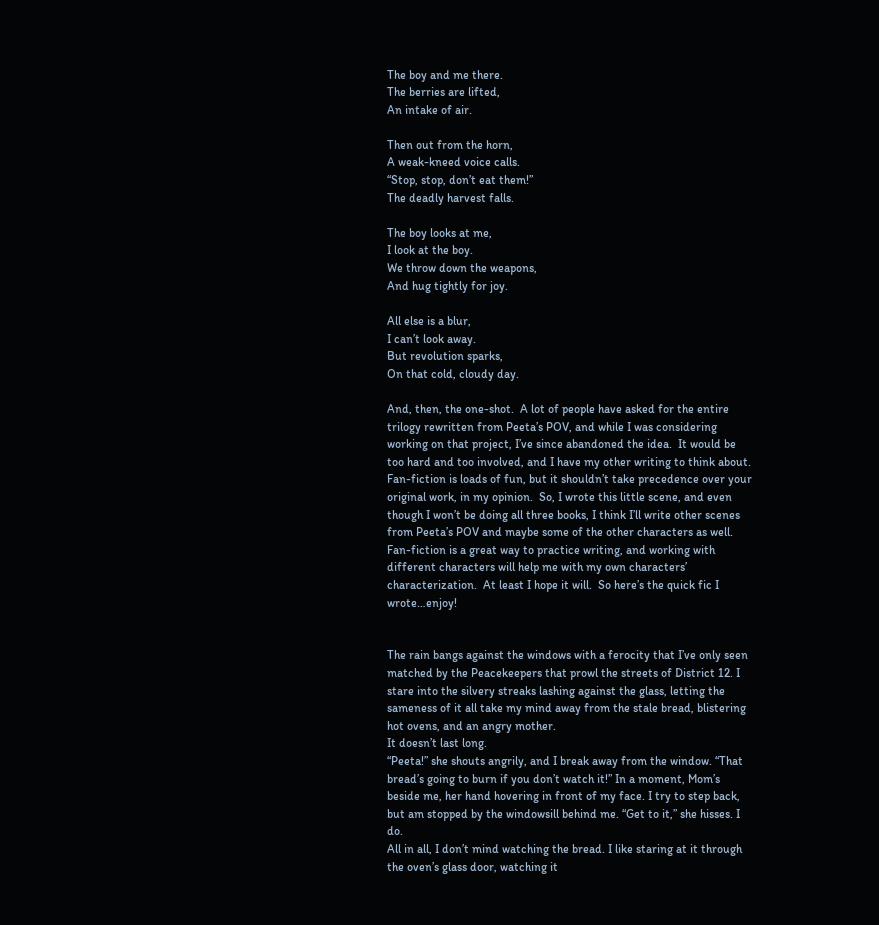The boy and me there.
The berries are lifted,
An intake of air.

Then out from the horn,
A weak-kneed voice calls.
“Stop, stop, don’t eat them!”
The deadly harvest falls.

The boy looks at me,
I look at the boy.
We throw down the weapons,
And hug tightly for joy.

All else is a blur,
I can’t look away.
But revolution sparks,
On that cold, cloudy day.

And, then, the one-shot.  A lot of people have asked for the entire trilogy rewritten from Peeta’s POV, and while I was considering working on that project, I’ve since abandoned the idea.  It would be too hard and too involved, and I have my other writing to think about.  Fan-fiction is loads of fun, but it shouldn’t take precedence over your original work, in my opinion.  So, I wrote this little scene, and even though I won’t be doing all three books, I think I’ll write other scenes from Peeta’s POV and maybe some of the other characters as well.  Fan-fiction is a great way to practice writing, and working with different characters will help me with my own characters’ characterization.  At least I hope it will.  So here’s the quick fic I wrote…enjoy!


The rain bangs against the windows with a ferocity that I’ve only seen matched by the Peacekeepers that prowl the streets of District 12. I stare into the silvery streaks lashing against the glass, letting the sameness of it all take my mind away from the stale bread, blistering hot ovens, and an angry mother.
It doesn’t last long.
“Peeta!” she shouts angrily, and I break away from the window. “That bread’s going to burn if you don’t watch it!” In a moment, Mom’s beside me, her hand hovering in front of my face. I try to step back, but am stopped by the windowsill behind me. “Get to it,” she hisses. I do.
All in all, I don’t mind watching the bread. I like staring at it through the oven’s glass door, watching it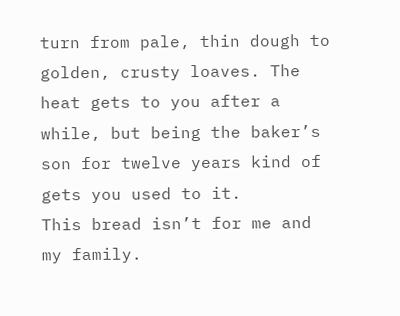turn from pale, thin dough to golden, crusty loaves. The heat gets to you after a while, but being the baker’s son for twelve years kind of gets you used to it.
This bread isn’t for me and my family.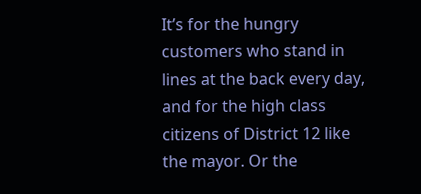It’s for the hungry customers who stand in lines at the back every day, and for the high class citizens of District 12 like the mayor. Or the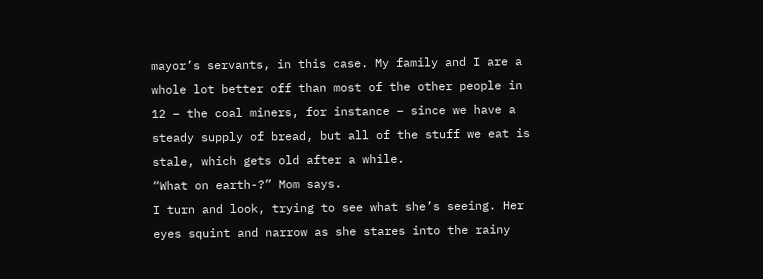mayor’s servants, in this case. My family and I are a whole lot better off than most of the other people in 12 – the coal miners, for instance – since we have a steady supply of bread, but all of the stuff we eat is stale, which gets old after a while.
“What on earth-?” Mom says.
I turn and look, trying to see what she’s seeing. Her eyes squint and narrow as she stares into the rainy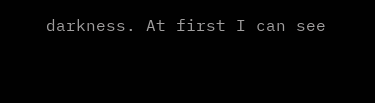darkness. At first I can see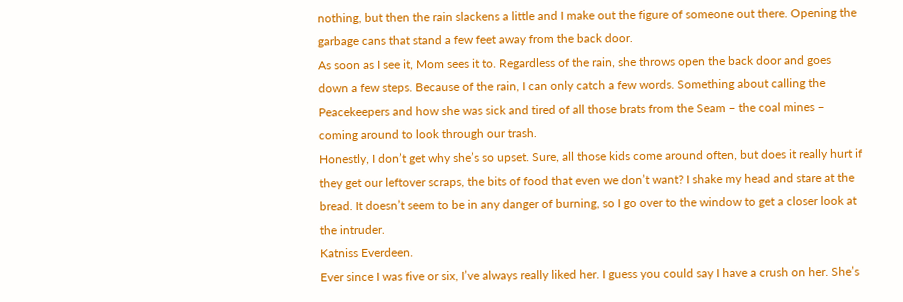nothing, but then the rain slackens a little and I make out the figure of someone out there. Opening the garbage cans that stand a few feet away from the back door.
As soon as I see it, Mom sees it to. Regardless of the rain, she throws open the back door and goes down a few steps. Because of the rain, I can only catch a few words. Something about calling the Peacekeepers and how she was sick and tired of all those brats from the Seam – the coal mines – coming around to look through our trash.
Honestly, I don’t get why she’s so upset. Sure, all those kids come around often, but does it really hurt if they get our leftover scraps, the bits of food that even we don’t want? I shake my head and stare at the bread. It doesn’t seem to be in any danger of burning, so I go over to the window to get a closer look at the intruder.
Katniss Everdeen.
Ever since I was five or six, I’ve always really liked her. I guess you could say I have a crush on her. She’s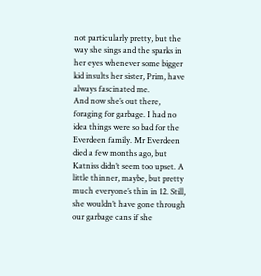not particularly pretty, but the way she sings and the sparks in her eyes whenever some bigger kid insults her sister, Prim, have always fascinated me.
And now she’s out there, foraging for garbage. I had no idea things were so bad for the Everdeen family. Mr Everdeen died a few months ago, but Katniss didn’t seem too upset. A little thinner, maybe, but pretty much everyone’s thin in 12. Still, she wouldn’t have gone through our garbage cans if she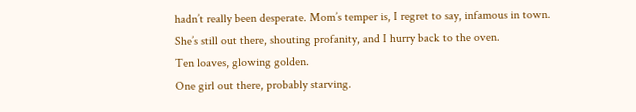hadn’t really been desperate. Mom’s temper is, I regret to say, infamous in town.
She’s still out there, shouting profanity, and I hurry back to the oven.
Ten loaves, glowing golden.
One girl out there, probably starving.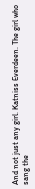And not just any girl. Katniss Everdeen. The girl who sang the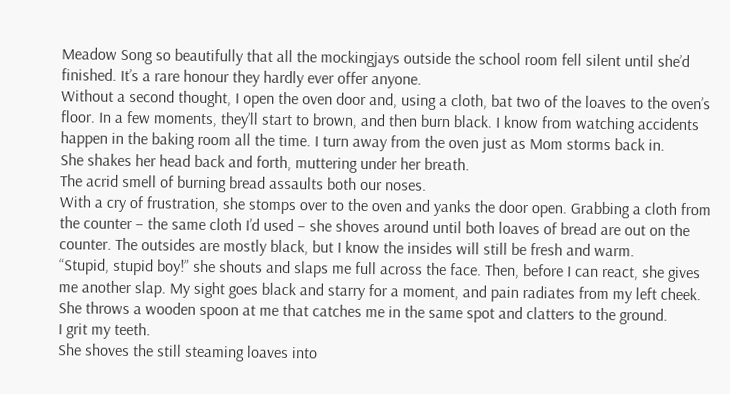Meadow Song so beautifully that all the mockingjays outside the school room fell silent until she’d finished. It’s a rare honour they hardly ever offer anyone.
Without a second thought, I open the oven door and, using a cloth, bat two of the loaves to the oven’s floor. In a few moments, they’ll start to brown, and then burn black. I know from watching accidents happen in the baking room all the time. I turn away from the oven just as Mom storms back in.
She shakes her head back and forth, muttering under her breath.
The acrid smell of burning bread assaults both our noses.
With a cry of frustration, she stomps over to the oven and yanks the door open. Grabbing a cloth from the counter – the same cloth I’d used – she shoves around until both loaves of bread are out on the counter. The outsides are mostly black, but I know the insides will still be fresh and warm.
“Stupid, stupid boy!” she shouts and slaps me full across the face. Then, before I can react, she gives me another slap. My sight goes black and starry for a moment, and pain radiates from my left cheek. She throws a wooden spoon at me that catches me in the same spot and clatters to the ground.
I grit my teeth.
She shoves the still steaming loaves into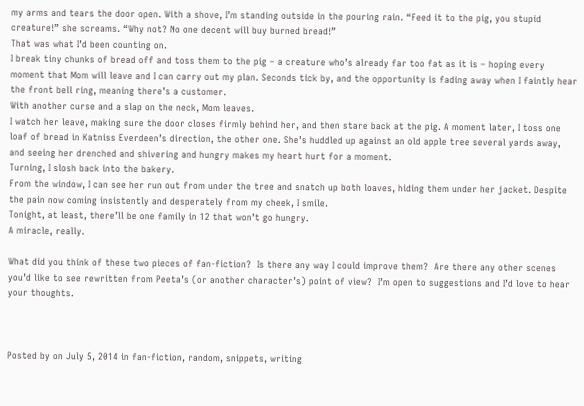my arms and tears the door open. With a shove, I’m standing outside in the pouring rain. “Feed it to the pig, you stupid creature!” she screams. “Why not? No one decent will buy burned bread!”
That was what I’d been counting on.
I break tiny chunks of bread off and toss them to the pig – a creature who’s already far too fat as it is – hoping every moment that Mom will leave and I can carry out my plan. Seconds tick by, and the opportunity is fading away when I faintly hear the front bell ring, meaning there’s a customer.
With another curse and a slap on the neck, Mom leaves.
I watch her leave, making sure the door closes firmly behind her, and then stare back at the pig. A moment later, I toss one loaf of bread in Katniss Everdeen’s direction, the other one. She’s huddled up against an old apple tree several yards away, and seeing her drenched and shivering and hungry makes my heart hurt for a moment.
Turning, I slosh back into the bakery.
From the window, I can see her run out from under the tree and snatch up both loaves, hiding them under her jacket. Despite the pain now coming insistently and desperately from my cheek, I smile.
Tonight, at least, there’ll be one family in 12 that won’t go hungry.
A miracle, really.

What did you think of these two pieces of fan-fiction?  Is there any way I could improve them?  Are there any other scenes you’d like to see rewritten from Peeta’s (or another character’s) point of view?  I’m open to suggestions and I’d love to hear your thoughts.



Posted by on July 5, 2014 in fan-fiction, random, snippets, writing